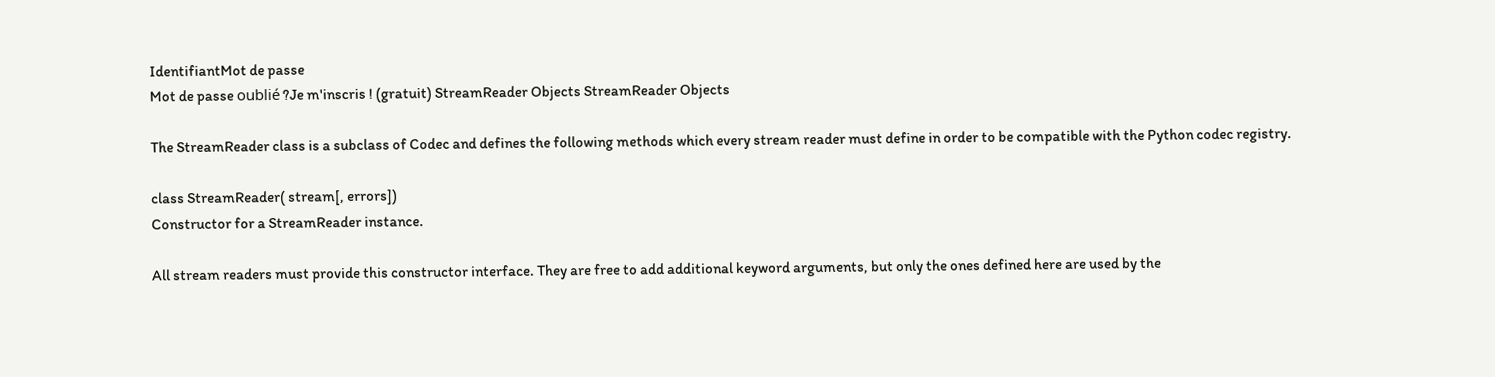IdentifiantMot de passe
Mot de passe oublié ?Je m'inscris ! (gratuit) StreamReader Objects StreamReader Objects

The StreamReader class is a subclass of Codec and defines the following methods which every stream reader must define in order to be compatible with the Python codec registry.

class StreamReader( stream[, errors])
Constructor for a StreamReader instance.

All stream readers must provide this constructor interface. They are free to add additional keyword arguments, but only the ones defined here are used by the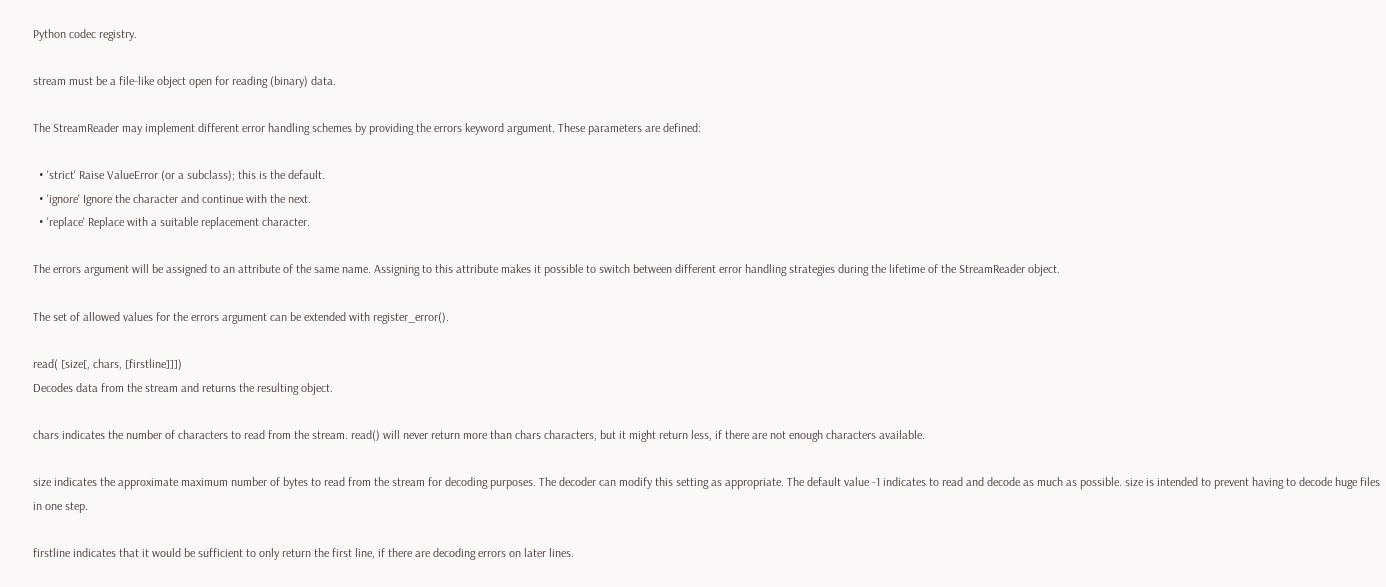Python codec registry.

stream must be a file-like object open for reading (binary) data.

The StreamReader may implement different error handling schemes by providing the errors keyword argument. These parameters are defined:

  • 'strict' Raise ValueError (or a subclass); this is the default.
  • 'ignore' Ignore the character and continue with the next.
  • 'replace' Replace with a suitable replacement character.

The errors argument will be assigned to an attribute of the same name. Assigning to this attribute makes it possible to switch between different error handling strategies during the lifetime of the StreamReader object.

The set of allowed values for the errors argument can be extended with register_error().

read( [size[, chars, [firstline]]])
Decodes data from the stream and returns the resulting object.

chars indicates the number of characters to read from the stream. read() will never return more than chars characters, but it might return less, if there are not enough characters available.

size indicates the approximate maximum number of bytes to read from the stream for decoding purposes. The decoder can modify this setting as appropriate. The default value -1 indicates to read and decode as much as possible. size is intended to prevent having to decode huge files in one step.

firstline indicates that it would be sufficient to only return the first line, if there are decoding errors on later lines.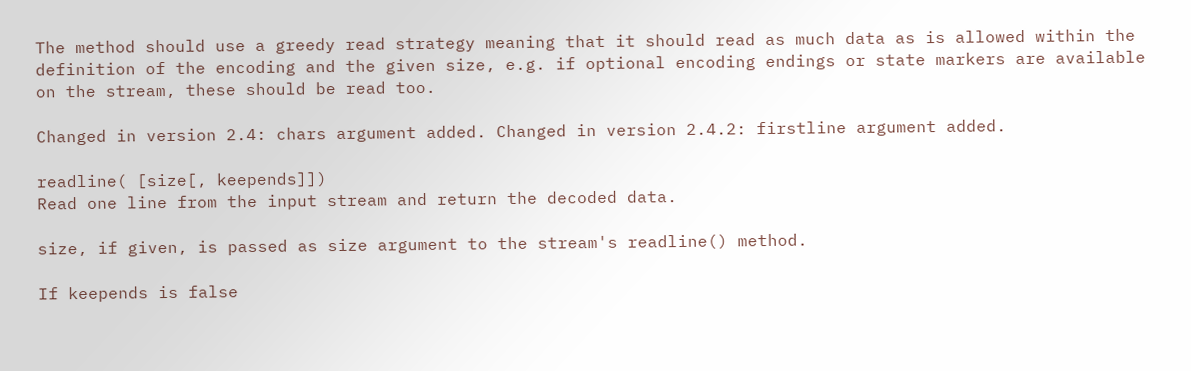The method should use a greedy read strategy meaning that it should read as much data as is allowed within the definition of the encoding and the given size, e.g. if optional encoding endings or state markers are available on the stream, these should be read too.

Changed in version 2.4: chars argument added. Changed in version 2.4.2: firstline argument added.

readline( [size[, keepends]])
Read one line from the input stream and return the decoded data.

size, if given, is passed as size argument to the stream's readline() method.

If keepends is false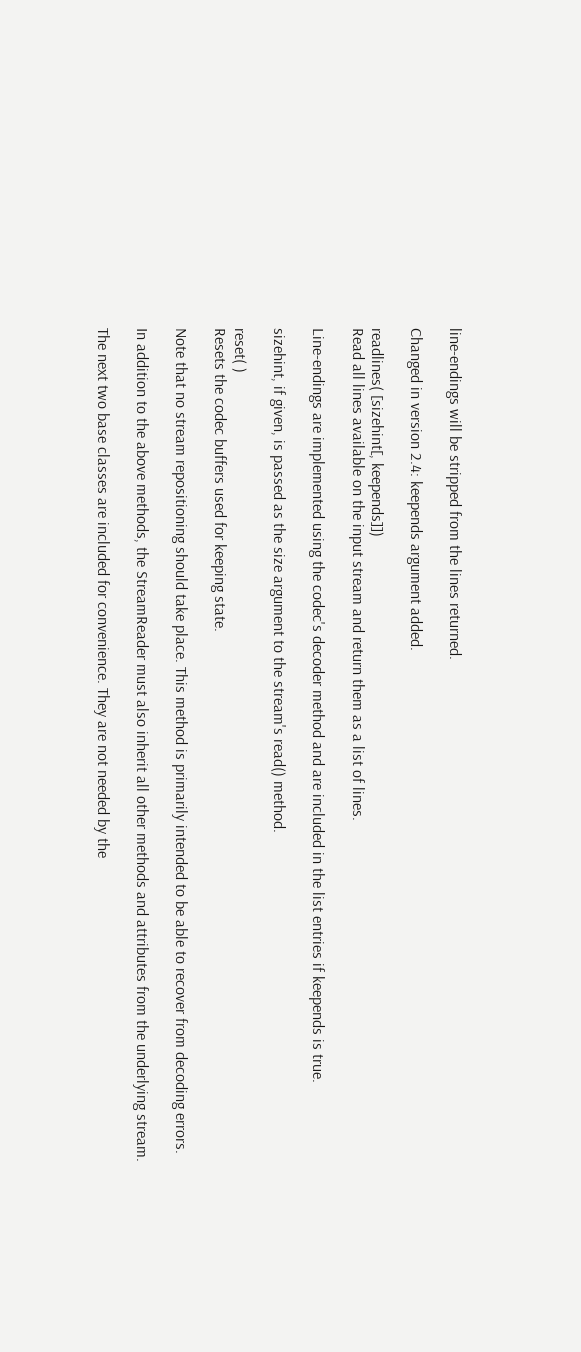line-endings will be stripped from the lines returned.

Changed in version 2.4: keepends argument added.

readlines( [sizehint[, keepends]])
Read all lines available on the input stream and return them as a list of lines.

Line-endings are implemented using the codec's decoder method and are included in the list entries if keepends is true.

sizehint, if given, is passed as the size argument to the stream's read() method.

reset( )
Resets the codec buffers used for keeping state.

Note that no stream repositioning should take place. This method is primarily intended to be able to recover from decoding errors.

In addition to the above methods, the StreamReader must also inherit all other methods and attributes from the underlying stream.

The next two base classes are included for convenience. They are not needed by the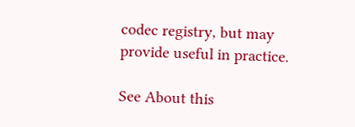codec registry, but may provide useful in practice.

See About this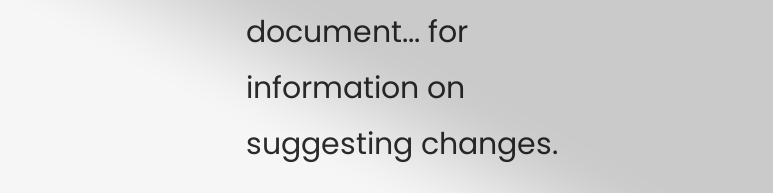document... for information on suggesting changes.